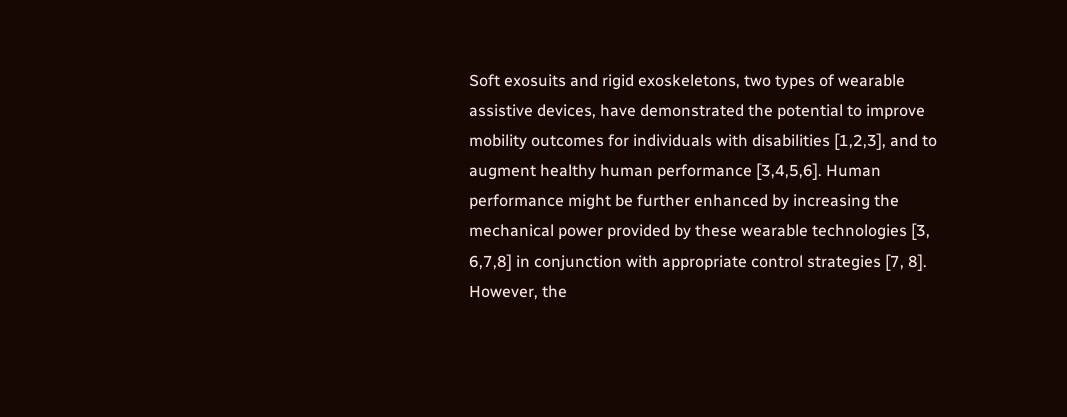Soft exosuits and rigid exoskeletons, two types of wearable assistive devices, have demonstrated the potential to improve mobility outcomes for individuals with disabilities [1,2,3], and to augment healthy human performance [3,4,5,6]. Human performance might be further enhanced by increasing the mechanical power provided by these wearable technologies [3, 6,7,8] in conjunction with appropriate control strategies [7, 8]. However, the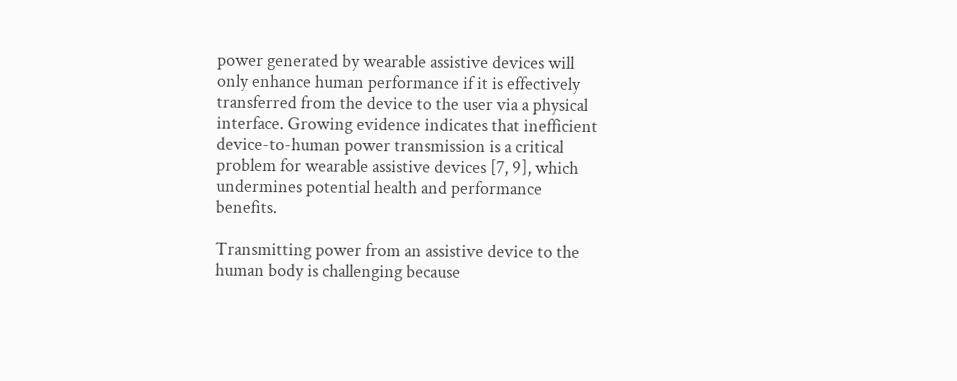power generated by wearable assistive devices will only enhance human performance if it is effectively transferred from the device to the user via a physical interface. Growing evidence indicates that inefficient device-to-human power transmission is a critical problem for wearable assistive devices [7, 9], which undermines potential health and performance benefits.

Transmitting power from an assistive device to the human body is challenging because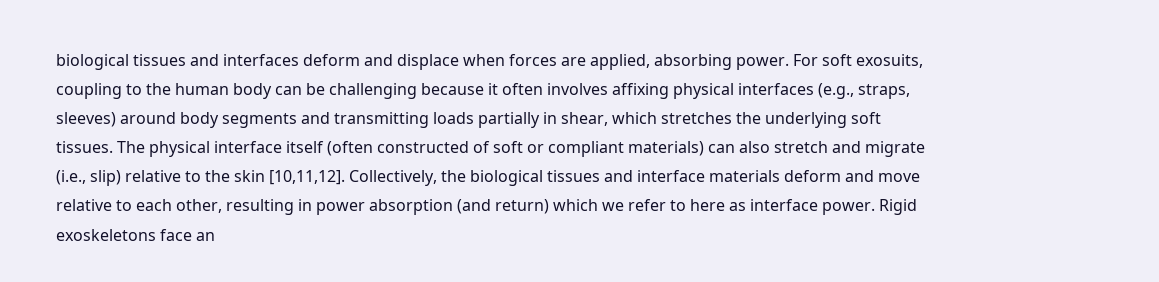biological tissues and interfaces deform and displace when forces are applied, absorbing power. For soft exosuits, coupling to the human body can be challenging because it often involves affixing physical interfaces (e.g., straps, sleeves) around body segments and transmitting loads partially in shear, which stretches the underlying soft tissues. The physical interface itself (often constructed of soft or compliant materials) can also stretch and migrate (i.e., slip) relative to the skin [10,11,12]. Collectively, the biological tissues and interface materials deform and move relative to each other, resulting in power absorption (and return) which we refer to here as interface power. Rigid exoskeletons face an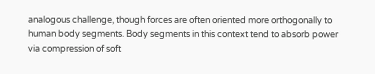analogous challenge, though forces are often oriented more orthogonally to human body segments. Body segments in this context tend to absorb power via compression of soft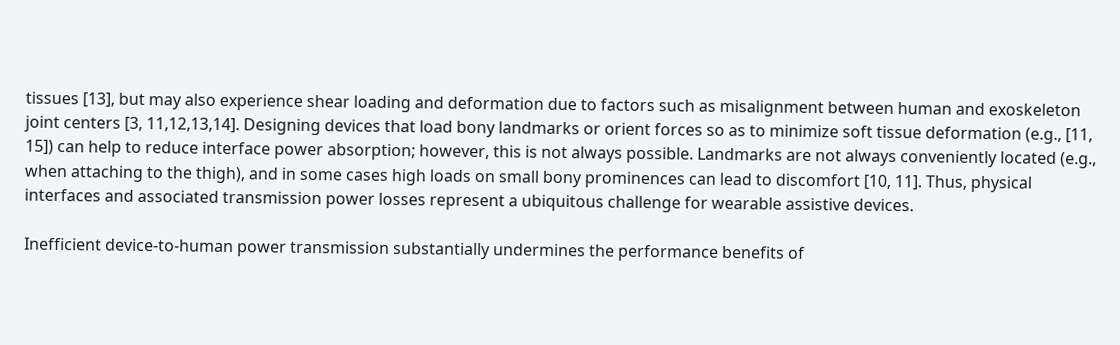tissues [13], but may also experience shear loading and deformation due to factors such as misalignment between human and exoskeleton joint centers [3, 11,12,13,14]. Designing devices that load bony landmarks or orient forces so as to minimize soft tissue deformation (e.g., [11, 15]) can help to reduce interface power absorption; however, this is not always possible. Landmarks are not always conveniently located (e.g., when attaching to the thigh), and in some cases high loads on small bony prominences can lead to discomfort [10, 11]. Thus, physical interfaces and associated transmission power losses represent a ubiquitous challenge for wearable assistive devices.

Inefficient device-to-human power transmission substantially undermines the performance benefits of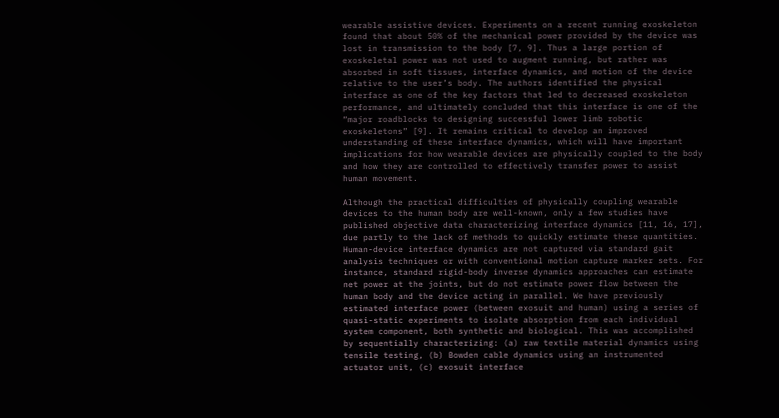wearable assistive devices. Experiments on a recent running exoskeleton found that about 50% of the mechanical power provided by the device was lost in transmission to the body [7, 9]. Thus a large portion of exoskeletal power was not used to augment running, but rather was absorbed in soft tissues, interface dynamics, and motion of the device relative to the user’s body. The authors identified the physical interface as one of the key factors that led to decreased exoskeleton performance, and ultimately concluded that this interface is one of the “major roadblocks to designing successful lower limb robotic exoskeletons” [9]. It remains critical to develop an improved understanding of these interface dynamics, which will have important implications for how wearable devices are physically coupled to the body and how they are controlled to effectively transfer power to assist human movement.

Although the practical difficulties of physically coupling wearable devices to the human body are well-known, only a few studies have published objective data characterizing interface dynamics [11, 16, 17], due partly to the lack of methods to quickly estimate these quantities. Human-device interface dynamics are not captured via standard gait analysis techniques or with conventional motion capture marker sets. For instance, standard rigid-body inverse dynamics approaches can estimate net power at the joints, but do not estimate power flow between the human body and the device acting in parallel. We have previously estimated interface power (between exosuit and human) using a series of quasi-static experiments to isolate absorption from each individual system component, both synthetic and biological. This was accomplished by sequentially characterizing: (a) raw textile material dynamics using tensile testing, (b) Bowden cable dynamics using an instrumented actuator unit, (c) exosuit interface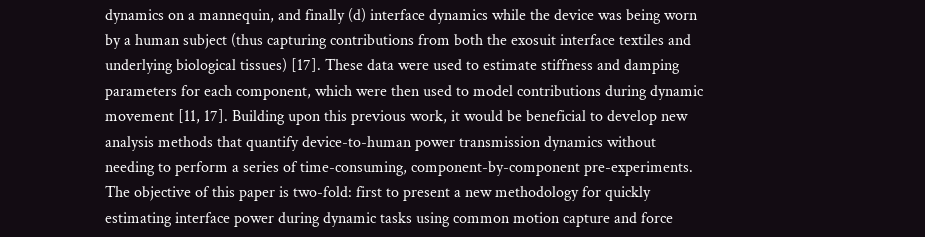dynamics on a mannequin, and finally (d) interface dynamics while the device was being worn by a human subject (thus capturing contributions from both the exosuit interface textiles and underlying biological tissues) [17]. These data were used to estimate stiffness and damping parameters for each component, which were then used to model contributions during dynamic movement [11, 17]. Building upon this previous work, it would be beneficial to develop new analysis methods that quantify device-to-human power transmission dynamics without needing to perform a series of time-consuming, component-by-component pre-experiments. The objective of this paper is two-fold: first to present a new methodology for quickly estimating interface power during dynamic tasks using common motion capture and force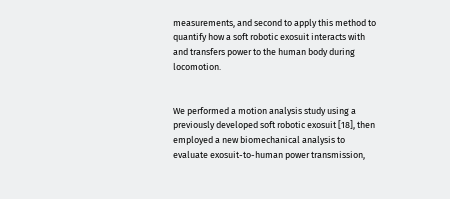measurements, and second to apply this method to quantify how a soft robotic exosuit interacts with and transfers power to the human body during locomotion.


We performed a motion analysis study using a previously developed soft robotic exosuit [18], then employed a new biomechanical analysis to evaluate exosuit-to-human power transmission,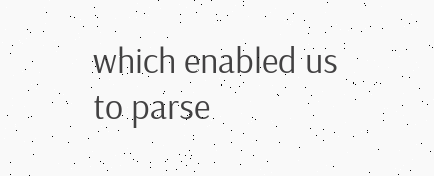which enabled us to parse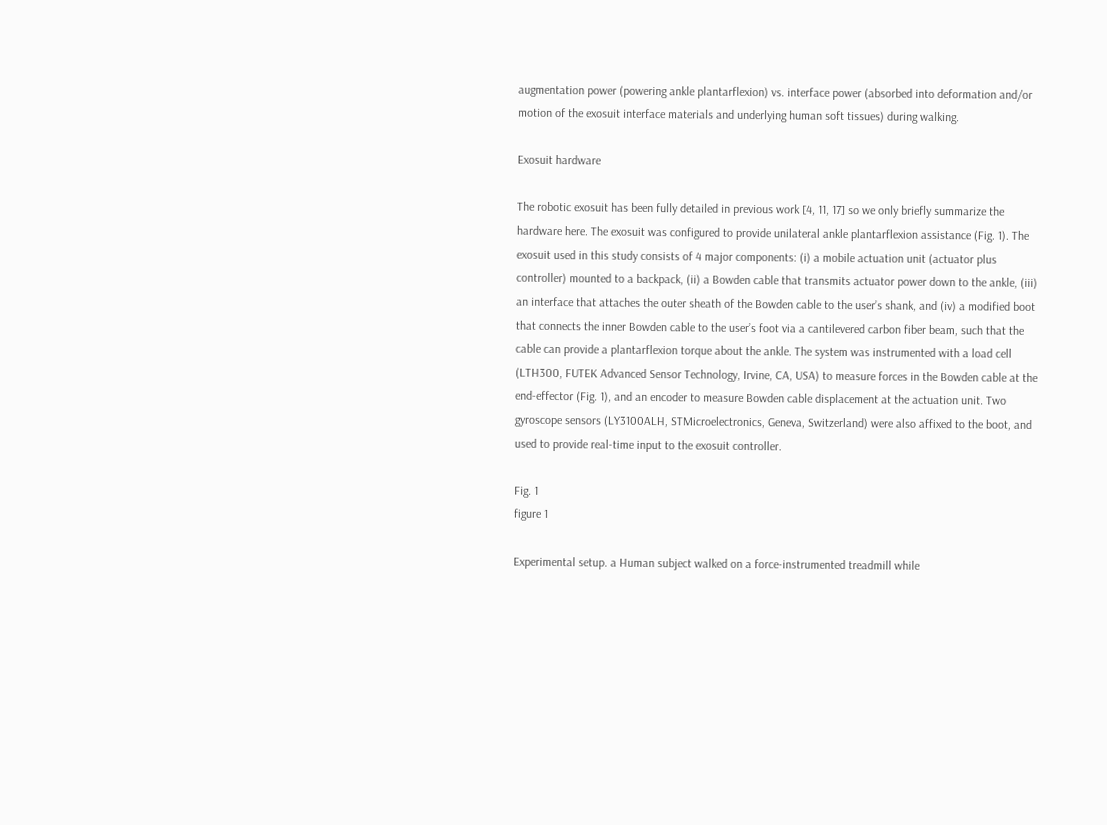augmentation power (powering ankle plantarflexion) vs. interface power (absorbed into deformation and/or motion of the exosuit interface materials and underlying human soft tissues) during walking.

Exosuit hardware

The robotic exosuit has been fully detailed in previous work [4, 11, 17] so we only briefly summarize the hardware here. The exosuit was configured to provide unilateral ankle plantarflexion assistance (Fig. 1). The exosuit used in this study consists of 4 major components: (i) a mobile actuation unit (actuator plus controller) mounted to a backpack, (ii) a Bowden cable that transmits actuator power down to the ankle, (iii) an interface that attaches the outer sheath of the Bowden cable to the user’s shank, and (iv) a modified boot that connects the inner Bowden cable to the user’s foot via a cantilevered carbon fiber beam, such that the cable can provide a plantarflexion torque about the ankle. The system was instrumented with a load cell (LTH300, FUTEK Advanced Sensor Technology, Irvine, CA, USA) to measure forces in the Bowden cable at the end-effector (Fig. 1), and an encoder to measure Bowden cable displacement at the actuation unit. Two gyroscope sensors (LY3100ALH, STMicroelectronics, Geneva, Switzerland) were also affixed to the boot, and used to provide real-time input to the exosuit controller.

Fig. 1
figure 1

Experimental setup. a Human subject walked on a force-instrumented treadmill while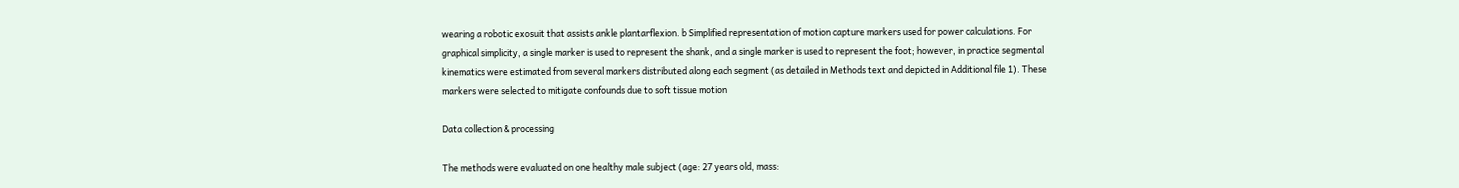wearing a robotic exosuit that assists ankle plantarflexion. b Simplified representation of motion capture markers used for power calculations. For graphical simplicity, a single marker is used to represent the shank, and a single marker is used to represent the foot; however, in practice segmental kinematics were estimated from several markers distributed along each segment (as detailed in Methods text and depicted in Additional file 1). These markers were selected to mitigate confounds due to soft tissue motion

Data collection & processing

The methods were evaluated on one healthy male subject (age: 27 years old, mass: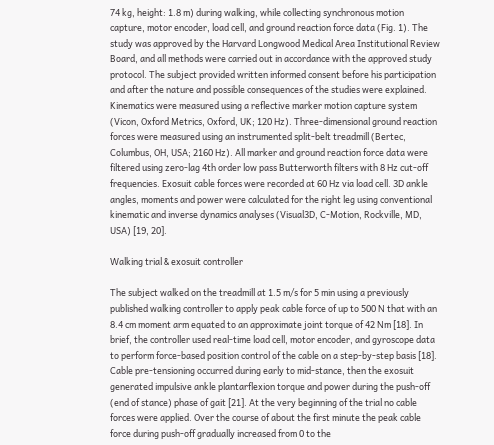74 kg, height: 1.8 m) during walking, while collecting synchronous motion capture, motor encoder, load cell, and ground reaction force data (Fig. 1). The study was approved by the Harvard Longwood Medical Area Institutional Review Board, and all methods were carried out in accordance with the approved study protocol. The subject provided written informed consent before his participation and after the nature and possible consequences of the studies were explained. Kinematics were measured using a reflective marker motion capture system (Vicon, Oxford Metrics, Oxford, UK; 120 Hz). Three-dimensional ground reaction forces were measured using an instrumented split-belt treadmill (Bertec, Columbus, OH, USA; 2160 Hz). All marker and ground reaction force data were filtered using zero-lag 4th order low pass Butterworth filters with 8 Hz cut-off frequencies. Exosuit cable forces were recorded at 60 Hz via load cell. 3D ankle angles, moments and power were calculated for the right leg using conventional kinematic and inverse dynamics analyses (Visual3D, C-Motion, Rockville, MD, USA) [19, 20].

Walking trial & exosuit controller

The subject walked on the treadmill at 1.5 m/s for 5 min using a previously published walking controller to apply peak cable force of up to 500 N that with an 8.4 cm moment arm equated to an approximate joint torque of 42 Nm [18]. In brief, the controller used real-time load cell, motor encoder, and gyroscope data to perform force-based position control of the cable on a step-by-step basis [18]. Cable pre-tensioning occurred during early to mid-stance, then the exosuit generated impulsive ankle plantarflexion torque and power during the push-off (end of stance) phase of gait [21]. At the very beginning of the trial no cable forces were applied. Over the course of about the first minute the peak cable force during push-off gradually increased from 0 to the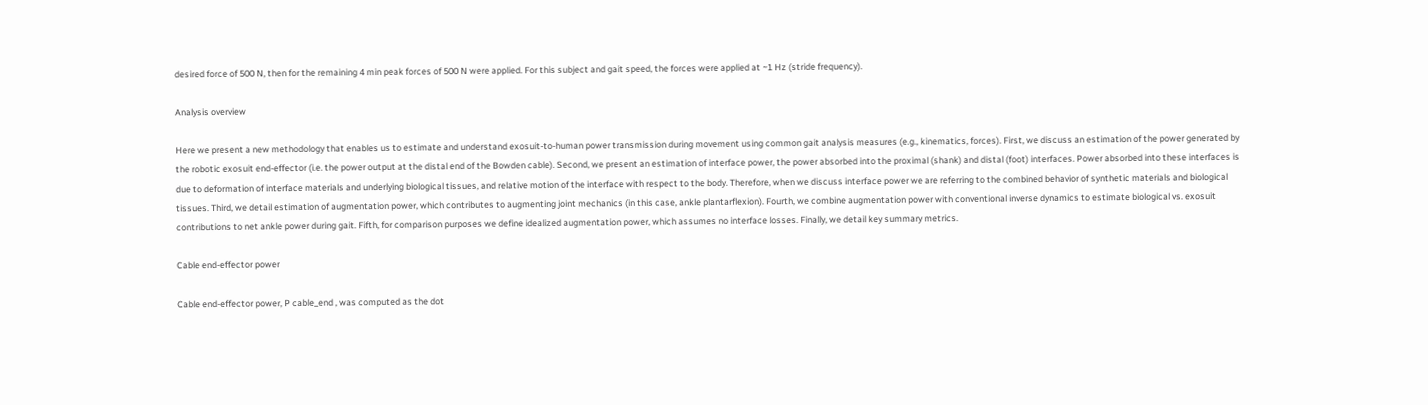desired force of 500 N, then for the remaining 4 min peak forces of 500 N were applied. For this subject and gait speed, the forces were applied at ~1 Hz (stride frequency).

Analysis overview

Here we present a new methodology that enables us to estimate and understand exosuit-to-human power transmission during movement using common gait analysis measures (e.g., kinematics, forces). First, we discuss an estimation of the power generated by the robotic exosuit end-effector (i.e. the power output at the distal end of the Bowden cable). Second, we present an estimation of interface power, the power absorbed into the proximal (shank) and distal (foot) interfaces. Power absorbed into these interfaces is due to deformation of interface materials and underlying biological tissues, and relative motion of the interface with respect to the body. Therefore, when we discuss interface power we are referring to the combined behavior of synthetic materials and biological tissues. Third, we detail estimation of augmentation power, which contributes to augmenting joint mechanics (in this case, ankle plantarflexion). Fourth, we combine augmentation power with conventional inverse dynamics to estimate biological vs. exosuit contributions to net ankle power during gait. Fifth, for comparison purposes we define idealized augmentation power, which assumes no interface losses. Finally, we detail key summary metrics.

Cable end-effector power

Cable end-effector power, P cable_end , was computed as the dot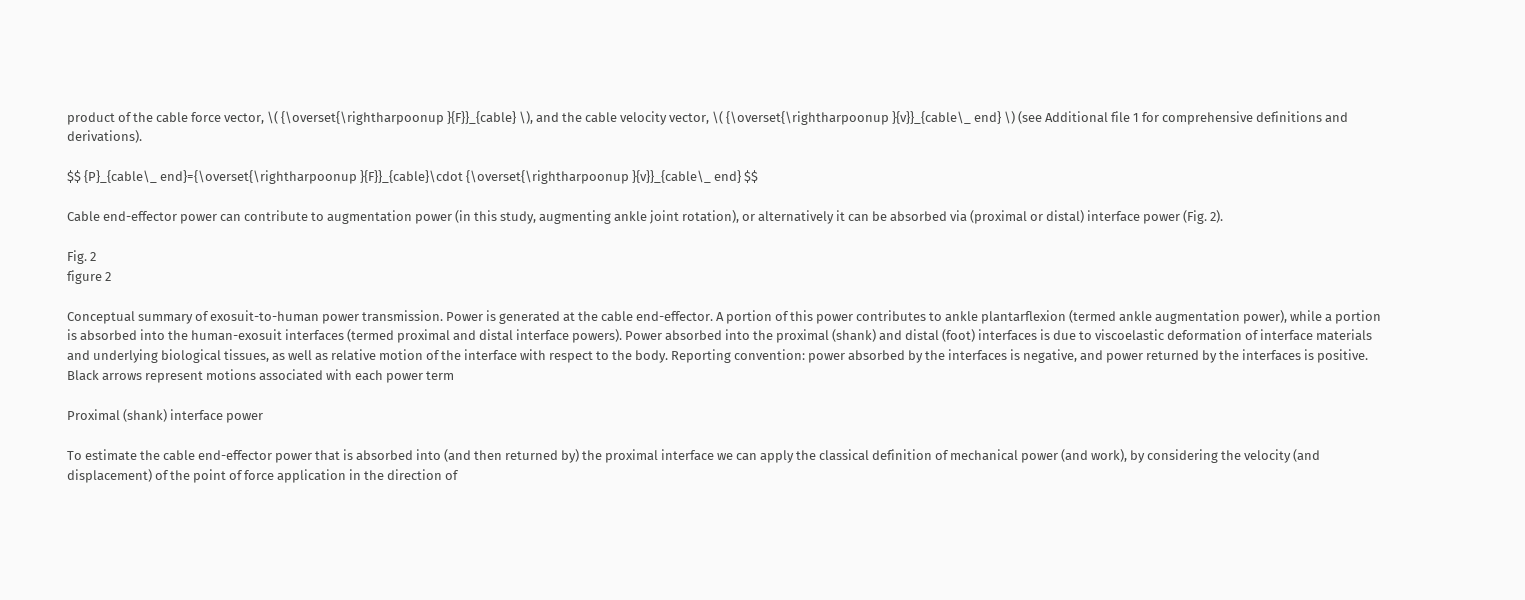product of the cable force vector, \( {\overset{\rightharpoonup }{F}}_{cable} \), and the cable velocity vector, \( {\overset{\rightharpoonup }{v}}_{cable\_ end} \) (see Additional file 1 for comprehensive definitions and derivations).

$$ {P}_{cable\_ end}={\overset{\rightharpoonup }{F}}_{cable}\cdot {\overset{\rightharpoonup }{v}}_{cable\_ end} $$

Cable end-effector power can contribute to augmentation power (in this study, augmenting ankle joint rotation), or alternatively it can be absorbed via (proximal or distal) interface power (Fig. 2).

Fig. 2
figure 2

Conceptual summary of exosuit-to-human power transmission. Power is generated at the cable end-effector. A portion of this power contributes to ankle plantarflexion (termed ankle augmentation power), while a portion is absorbed into the human-exosuit interfaces (termed proximal and distal interface powers). Power absorbed into the proximal (shank) and distal (foot) interfaces is due to viscoelastic deformation of interface materials and underlying biological tissues, as well as relative motion of the interface with respect to the body. Reporting convention: power absorbed by the interfaces is negative, and power returned by the interfaces is positive. Black arrows represent motions associated with each power term

Proximal (shank) interface power

To estimate the cable end-effector power that is absorbed into (and then returned by) the proximal interface we can apply the classical definition of mechanical power (and work), by considering the velocity (and displacement) of the point of force application in the direction of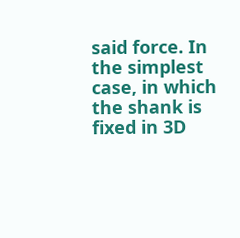said force. In the simplest case, in which the shank is fixed in 3D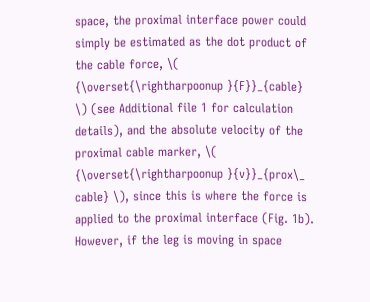space, the proximal interface power could simply be estimated as the dot product of the cable force, \( {\overset{\rightharpoonup }{F}}_{cable} \) (see Additional file 1 for calculation details), and the absolute velocity of the proximal cable marker, \( {\overset{\rightharpoonup }{v}}_{prox\_ cable} \), since this is where the force is applied to the proximal interface (Fig. 1b). However, if the leg is moving in space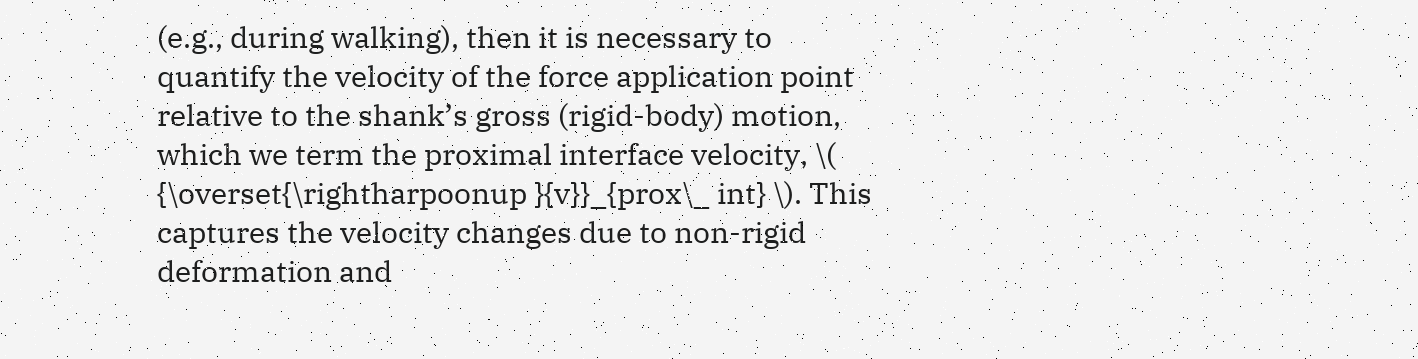(e.g., during walking), then it is necessary to quantify the velocity of the force application point relative to the shank’s gross (rigid-body) motion, which we term the proximal interface velocity, \( {\overset{\rightharpoonup }{v}}_{prox\_ int} \). This captures the velocity changes due to non-rigid deformation and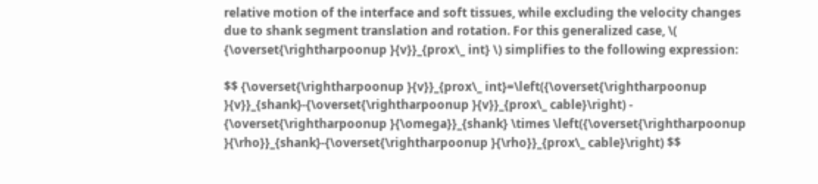relative motion of the interface and soft tissues, while excluding the velocity changes due to shank segment translation and rotation. For this generalized case, \( {\overset{\rightharpoonup }{v}}_{prox\_ int} \) simplifies to the following expression:

$$ {\overset{\rightharpoonup }{v}}_{prox\_ int}=\left({\overset{\rightharpoonup }{v}}_{shank}-{\overset{\rightharpoonup }{v}}_{prox\_ cable}\right) - {\overset{\rightharpoonup }{\omega}}_{shank} \times \left({\overset{\rightharpoonup }{\rho}}_{shank}-{\overset{\rightharpoonup }{\rho}}_{prox\_ cable}\right) $$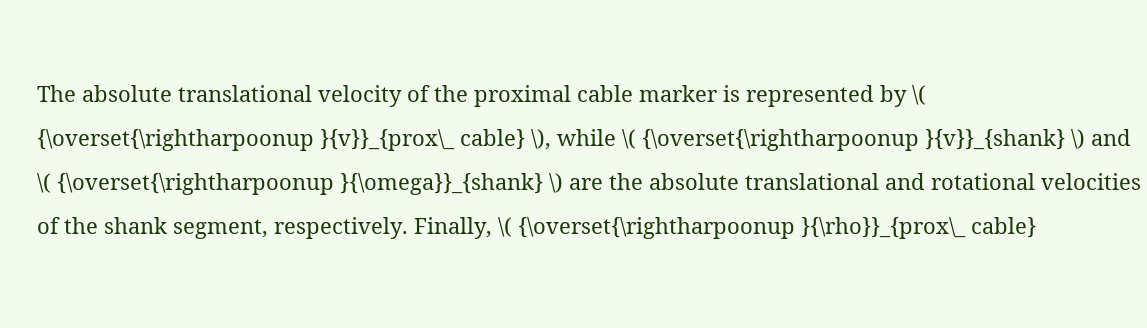The absolute translational velocity of the proximal cable marker is represented by \( {\overset{\rightharpoonup }{v}}_{prox\_ cable} \), while \( {\overset{\rightharpoonup }{v}}_{shank} \) and \( {\overset{\rightharpoonup }{\omega}}_{shank} \) are the absolute translational and rotational velocities of the shank segment, respectively. Finally, \( {\overset{\rightharpoonup }{\rho}}_{prox\_ cable}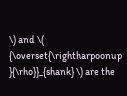\) and \( {\overset{\rightharpoonup }{\rho}}_{shank} \) are the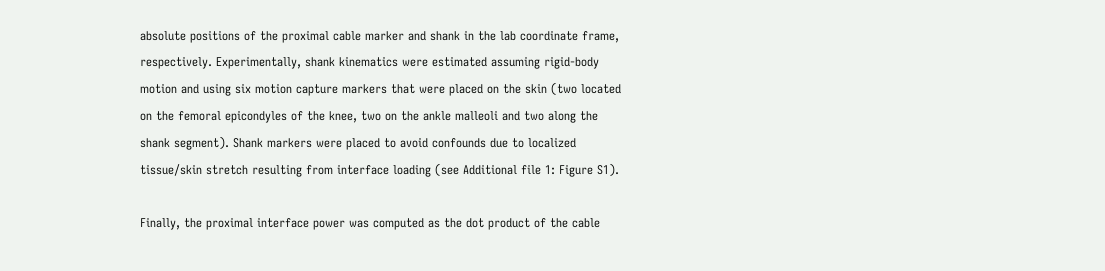absolute positions of the proximal cable marker and shank in the lab coordinate frame, respectively. Experimentally, shank kinematics were estimated assuming rigid-body motion and using six motion capture markers that were placed on the skin (two located on the femoral epicondyles of the knee, two on the ankle malleoli and two along the shank segment). Shank markers were placed to avoid confounds due to localized tissue/skin stretch resulting from interface loading (see Additional file 1: Figure S1).

Finally, the proximal interface power was computed as the dot product of the cable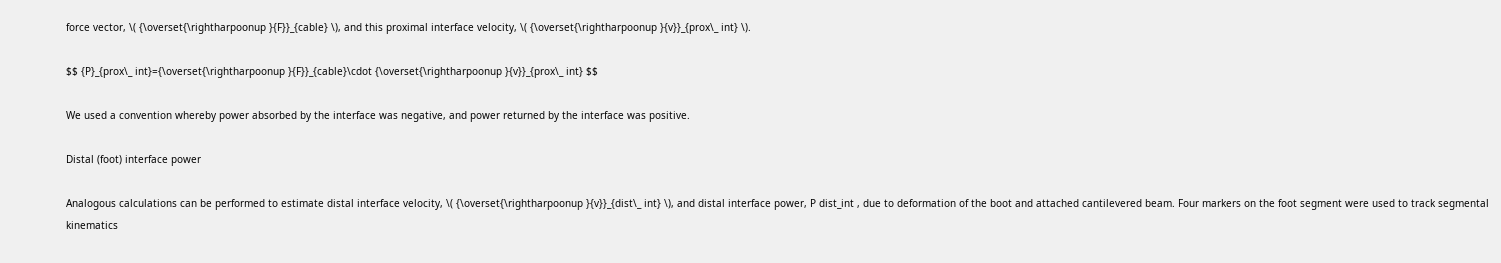force vector, \( {\overset{\rightharpoonup }{F}}_{cable} \), and this proximal interface velocity, \( {\overset{\rightharpoonup }{v}}_{prox\_ int} \).

$$ {P}_{prox\_ int}={\overset{\rightharpoonup }{F}}_{cable}\cdot {\overset{\rightharpoonup }{v}}_{prox\_ int} $$

We used a convention whereby power absorbed by the interface was negative, and power returned by the interface was positive.

Distal (foot) interface power

Analogous calculations can be performed to estimate distal interface velocity, \( {\overset{\rightharpoonup }{v}}_{dist\_ int} \), and distal interface power, P dist_int , due to deformation of the boot and attached cantilevered beam. Four markers on the foot segment were used to track segmental kinematics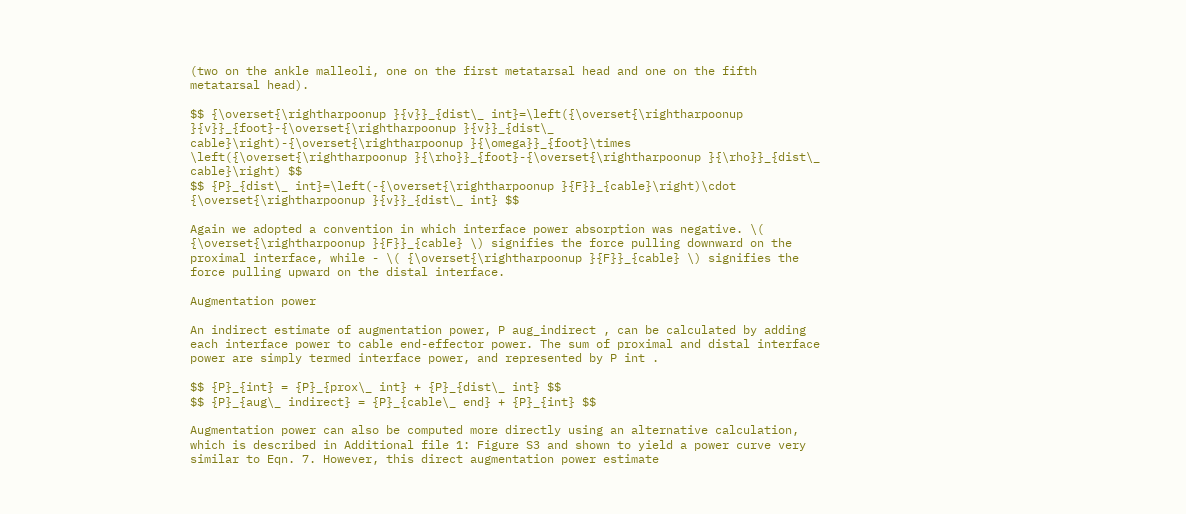(two on the ankle malleoli, one on the first metatarsal head and one on the fifth metatarsal head).

$$ {\overset{\rightharpoonup }{v}}_{dist\_ int}=\left({\overset{\rightharpoonup }{v}}_{foot}-{\overset{\rightharpoonup }{v}}_{dist\_ cable}\right)-{\overset{\rightharpoonup }{\omega}}_{foot}\times \left({\overset{\rightharpoonup }{\rho}}_{foot}-{\overset{\rightharpoonup }{\rho}}_{dist\_ cable}\right) $$
$$ {P}_{dist\_ int}=\left(-{\overset{\rightharpoonup }{F}}_{cable}\right)\cdot {\overset{\rightharpoonup }{v}}_{dist\_ int} $$

Again we adopted a convention in which interface power absorption was negative. \( {\overset{\rightharpoonup }{F}}_{cable} \) signifies the force pulling downward on the proximal interface, while - \( {\overset{\rightharpoonup }{F}}_{cable} \) signifies the force pulling upward on the distal interface.

Augmentation power

An indirect estimate of augmentation power, P aug_indirect , can be calculated by adding each interface power to cable end-effector power. The sum of proximal and distal interface power are simply termed interface power, and represented by P int .

$$ {P}_{int} = {P}_{prox\_ int} + {P}_{dist\_ int} $$
$$ {P}_{aug\_ indirect} = {P}_{cable\_ end} + {P}_{int} $$

Augmentation power can also be computed more directly using an alternative calculation, which is described in Additional file 1: Figure S3 and shown to yield a power curve very similar to Eqn. 7. However, this direct augmentation power estimate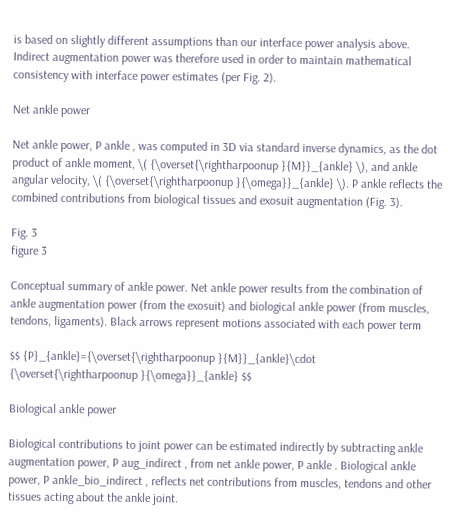is based on slightly different assumptions than our interface power analysis above. Indirect augmentation power was therefore used in order to maintain mathematical consistency with interface power estimates (per Fig. 2).

Net ankle power

Net ankle power, P ankle , was computed in 3D via standard inverse dynamics, as the dot product of ankle moment, \( {\overset{\rightharpoonup }{M}}_{ankle} \), and ankle angular velocity, \( {\overset{\rightharpoonup }{\omega}}_{ankle} \). P ankle reflects the combined contributions from biological tissues and exosuit augmentation (Fig. 3).

Fig. 3
figure 3

Conceptual summary of ankle power. Net ankle power results from the combination of ankle augmentation power (from the exosuit) and biological ankle power (from muscles, tendons, ligaments). Black arrows represent motions associated with each power term

$$ {P}_{ankle}={\overset{\rightharpoonup }{M}}_{ankle}\cdot {\overset{\rightharpoonup }{\omega}}_{ankle} $$

Biological ankle power

Biological contributions to joint power can be estimated indirectly by subtracting ankle augmentation power, P aug_indirect , from net ankle power, P ankle . Biological ankle power, P ankle_bio_indirect , reflects net contributions from muscles, tendons and other tissues acting about the ankle joint.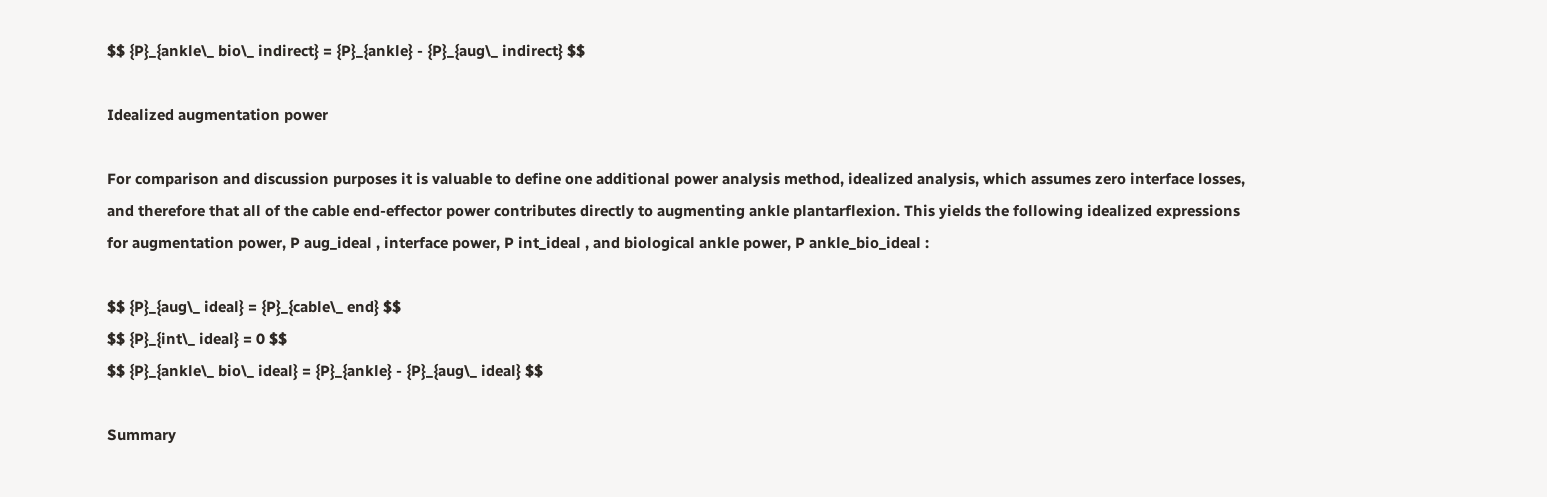$$ {P}_{ankle\_ bio\_ indirect} = {P}_{ankle} - {P}_{aug\_ indirect} $$

Idealized augmentation power

For comparison and discussion purposes it is valuable to define one additional power analysis method, idealized analysis, which assumes zero interface losses, and therefore that all of the cable end-effector power contributes directly to augmenting ankle plantarflexion. This yields the following idealized expressions for augmentation power, P aug_ideal , interface power, P int_ideal , and biological ankle power, P ankle_bio_ideal :

$$ {P}_{aug\_ ideal} = {P}_{cable\_ end} $$
$$ {P}_{int\_ ideal} = 0 $$
$$ {P}_{ankle\_ bio\_ ideal} = {P}_{ankle} - {P}_{aug\_ ideal} $$

Summary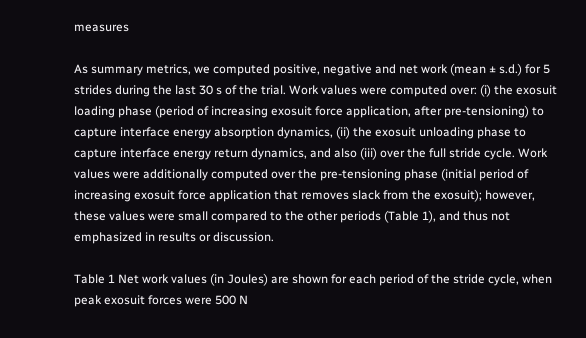measures

As summary metrics, we computed positive, negative and net work (mean ± s.d.) for 5 strides during the last 30 s of the trial. Work values were computed over: (i) the exosuit loading phase (period of increasing exosuit force application, after pre-tensioning) to capture interface energy absorption dynamics, (ii) the exosuit unloading phase to capture interface energy return dynamics, and also (iii) over the full stride cycle. Work values were additionally computed over the pre-tensioning phase (initial period of increasing exosuit force application that removes slack from the exosuit); however, these values were small compared to the other periods (Table 1), and thus not emphasized in results or discussion.

Table 1 Net work values (in Joules) are shown for each period of the stride cycle, when peak exosuit forces were 500 N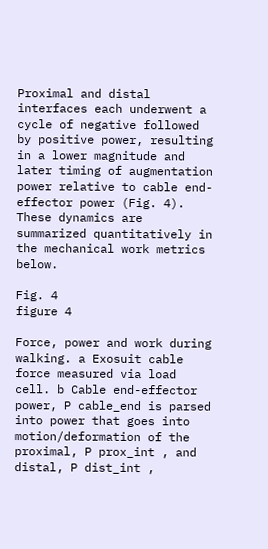Proximal and distal interfaces each underwent a cycle of negative followed by positive power, resulting in a lower magnitude and later timing of augmentation power relative to cable end-effector power (Fig. 4). These dynamics are summarized quantitatively in the mechanical work metrics below.

Fig. 4
figure 4

Force, power and work during walking. a Exosuit cable force measured via load cell. b Cable end-effector power, P cable_end is parsed into power that goes into motion/deformation of the proximal, P prox_int , and distal, P dist_int ,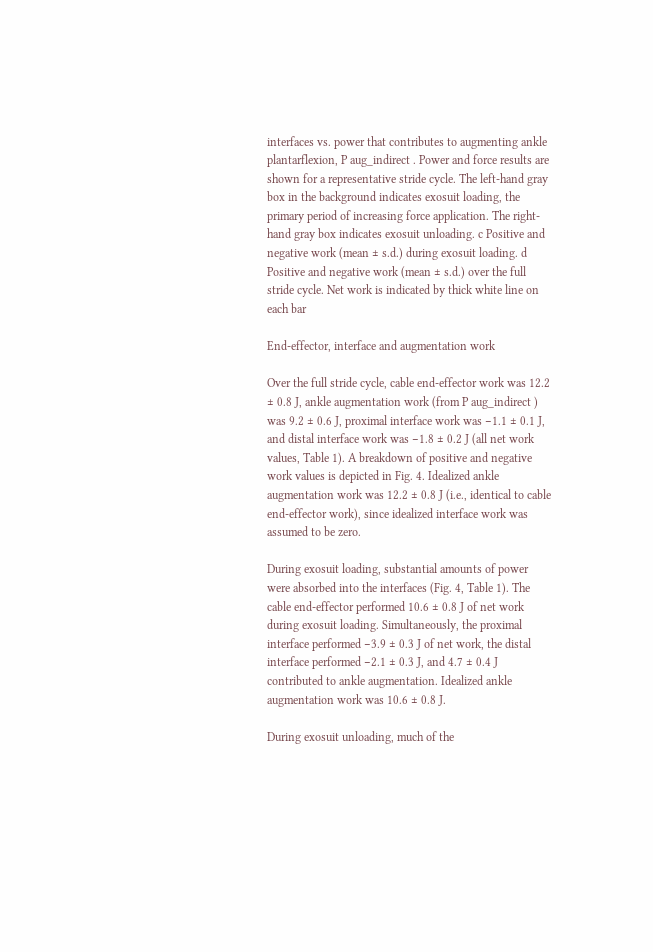interfaces vs. power that contributes to augmenting ankle plantarflexion, P aug_indirect . Power and force results are shown for a representative stride cycle. The left-hand gray box in the background indicates exosuit loading, the primary period of increasing force application. The right-hand gray box indicates exosuit unloading. c Positive and negative work (mean ± s.d.) during exosuit loading. d Positive and negative work (mean ± s.d.) over the full stride cycle. Net work is indicated by thick white line on each bar

End-effector, interface and augmentation work

Over the full stride cycle, cable end-effector work was 12.2 ± 0.8 J, ankle augmentation work (from P aug_indirect ) was 9.2 ± 0.6 J, proximal interface work was −1.1 ± 0.1 J, and distal interface work was −1.8 ± 0.2 J (all net work values, Table 1). A breakdown of positive and negative work values is depicted in Fig. 4. Idealized ankle augmentation work was 12.2 ± 0.8 J (i.e., identical to cable end-effector work), since idealized interface work was assumed to be zero.

During exosuit loading, substantial amounts of power were absorbed into the interfaces (Fig. 4, Table 1). The cable end-effector performed 10.6 ± 0.8 J of net work during exosuit loading. Simultaneously, the proximal interface performed −3.9 ± 0.3 J of net work, the distal interface performed −2.1 ± 0.3 J, and 4.7 ± 0.4 J contributed to ankle augmentation. Idealized ankle augmentation work was 10.6 ± 0.8 J.

During exosuit unloading, much of the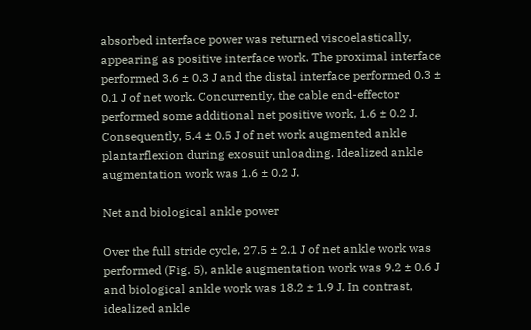absorbed interface power was returned viscoelastically, appearing as positive interface work. The proximal interface performed 3.6 ± 0.3 J and the distal interface performed 0.3 ± 0.1 J of net work. Concurrently, the cable end-effector performed some additional net positive work, 1.6 ± 0.2 J. Consequently, 5.4 ± 0.5 J of net work augmented ankle plantarflexion during exosuit unloading. Idealized ankle augmentation work was 1.6 ± 0.2 J.

Net and biological ankle power

Over the full stride cycle, 27.5 ± 2.1 J of net ankle work was performed (Fig. 5), ankle augmentation work was 9.2 ± 0.6 J and biological ankle work was 18.2 ± 1.9 J. In contrast, idealized ankle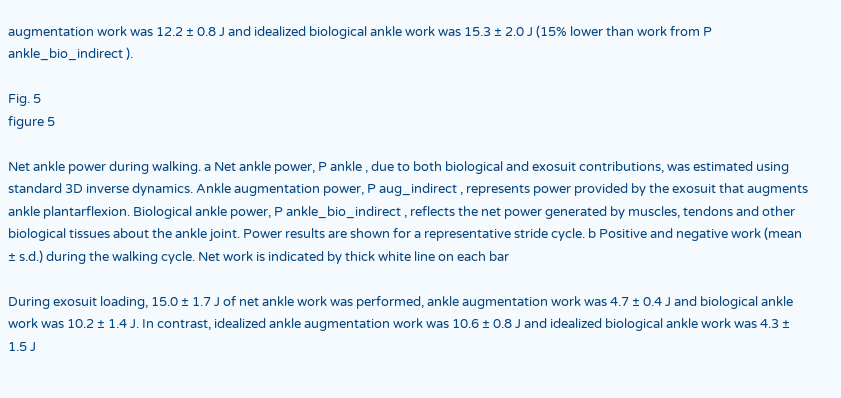augmentation work was 12.2 ± 0.8 J and idealized biological ankle work was 15.3 ± 2.0 J (15% lower than work from P ankle_bio_indirect ).

Fig. 5
figure 5

Net ankle power during walking. a Net ankle power, P ankle , due to both biological and exosuit contributions, was estimated using standard 3D inverse dynamics. Ankle augmentation power, P aug_indirect , represents power provided by the exosuit that augments ankle plantarflexion. Biological ankle power, P ankle_bio_indirect , reflects the net power generated by muscles, tendons and other biological tissues about the ankle joint. Power results are shown for a representative stride cycle. b Positive and negative work (mean ± s.d.) during the walking cycle. Net work is indicated by thick white line on each bar

During exosuit loading, 15.0 ± 1.7 J of net ankle work was performed, ankle augmentation work was 4.7 ± 0.4 J and biological ankle work was 10.2 ± 1.4 J. In contrast, idealized ankle augmentation work was 10.6 ± 0.8 J and idealized biological ankle work was 4.3 ± 1.5 J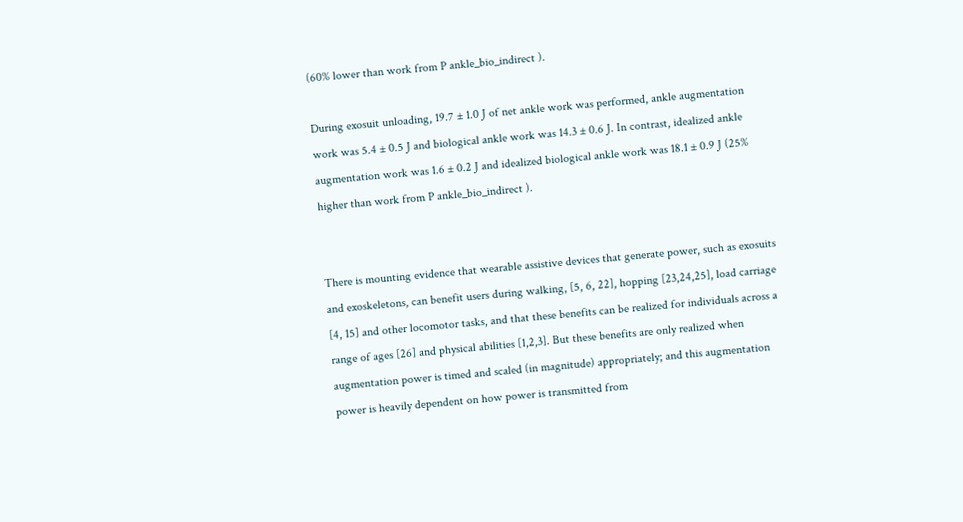(60% lower than work from P ankle_bio_indirect ).

During exosuit unloading, 19.7 ± 1.0 J of net ankle work was performed, ankle augmentation work was 5.4 ± 0.5 J and biological ankle work was 14.3 ± 0.6 J. In contrast, idealized ankle augmentation work was 1.6 ± 0.2 J and idealized biological ankle work was 18.1 ± 0.9 J (25% higher than work from P ankle_bio_indirect ).


There is mounting evidence that wearable assistive devices that generate power, such as exosuits and exoskeletons, can benefit users during walking, [5, 6, 22], hopping [23,24,25], load carriage [4, 15] and other locomotor tasks, and that these benefits can be realized for individuals across a range of ages [26] and physical abilities [1,2,3]. But these benefits are only realized when augmentation power is timed and scaled (in magnitude) appropriately; and this augmentation power is heavily dependent on how power is transmitted from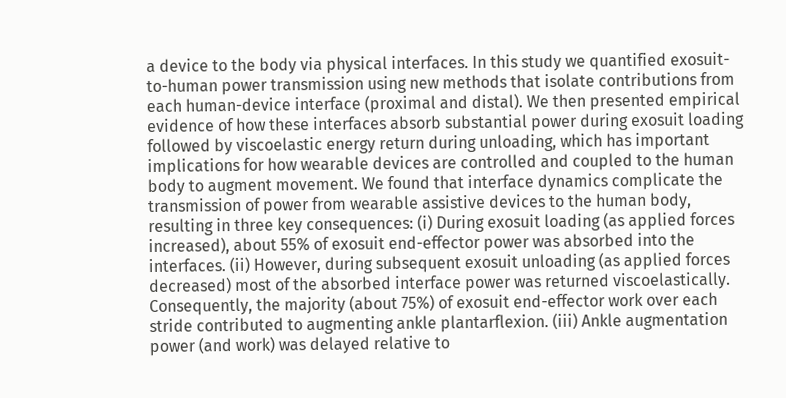a device to the body via physical interfaces. In this study we quantified exosuit-to-human power transmission using new methods that isolate contributions from each human-device interface (proximal and distal). We then presented empirical evidence of how these interfaces absorb substantial power during exosuit loading followed by viscoelastic energy return during unloading, which has important implications for how wearable devices are controlled and coupled to the human body to augment movement. We found that interface dynamics complicate the transmission of power from wearable assistive devices to the human body, resulting in three key consequences: (i) During exosuit loading (as applied forces increased), about 55% of exosuit end-effector power was absorbed into the interfaces. (ii) However, during subsequent exosuit unloading (as applied forces decreased) most of the absorbed interface power was returned viscoelastically. Consequently, the majority (about 75%) of exosuit end-effector work over each stride contributed to augmenting ankle plantarflexion. (iii) Ankle augmentation power (and work) was delayed relative to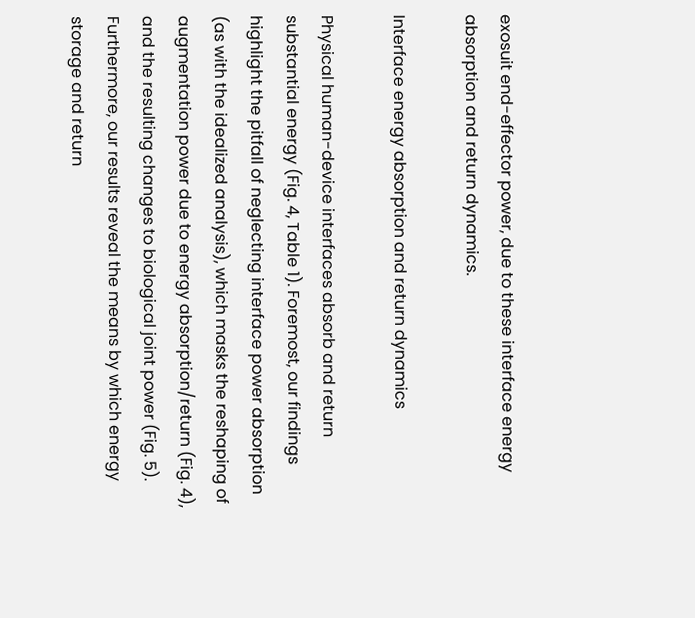exosuit end-effector power, due to these interface energy absorption and return dynamics.

Interface energy absorption and return dynamics

Physical human-device interfaces absorb and return substantial energy (Fig. 4, Table 1). Foremost, our findings highlight the pitfall of neglecting interface power absorption (as with the idealized analysis), which masks the reshaping of augmentation power due to energy absorption/return (Fig. 4), and the resulting changes to biological joint power (Fig. 5). Furthermore, our results reveal the means by which energy storage and return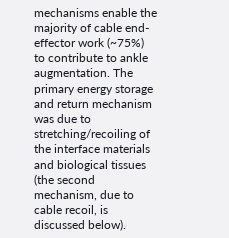mechanisms enable the majority of cable end-effector work (~75%) to contribute to ankle augmentation. The primary energy storage and return mechanism was due to stretching/recoiling of the interface materials and biological tissues (the second mechanism, due to cable recoil, is discussed below).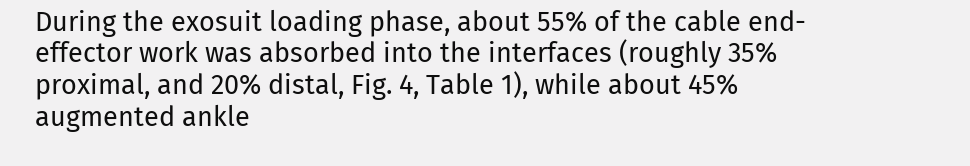During the exosuit loading phase, about 55% of the cable end-effector work was absorbed into the interfaces (roughly 35% proximal, and 20% distal, Fig. 4, Table 1), while about 45% augmented ankle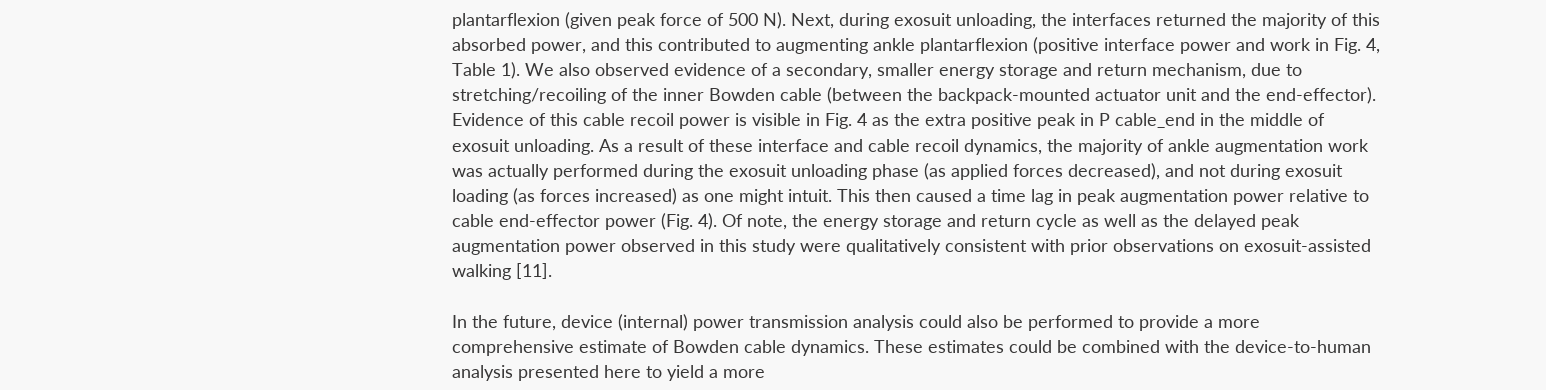plantarflexion (given peak force of 500 N). Next, during exosuit unloading, the interfaces returned the majority of this absorbed power, and this contributed to augmenting ankle plantarflexion (positive interface power and work in Fig. 4, Table 1). We also observed evidence of a secondary, smaller energy storage and return mechanism, due to stretching/recoiling of the inner Bowden cable (between the backpack-mounted actuator unit and the end-effector). Evidence of this cable recoil power is visible in Fig. 4 as the extra positive peak in P cable_end in the middle of exosuit unloading. As a result of these interface and cable recoil dynamics, the majority of ankle augmentation work was actually performed during the exosuit unloading phase (as applied forces decreased), and not during exosuit loading (as forces increased) as one might intuit. This then caused a time lag in peak augmentation power relative to cable end-effector power (Fig. 4). Of note, the energy storage and return cycle as well as the delayed peak augmentation power observed in this study were qualitatively consistent with prior observations on exosuit-assisted walking [11].

In the future, device (internal) power transmission analysis could also be performed to provide a more comprehensive estimate of Bowden cable dynamics. These estimates could be combined with the device-to-human analysis presented here to yield a more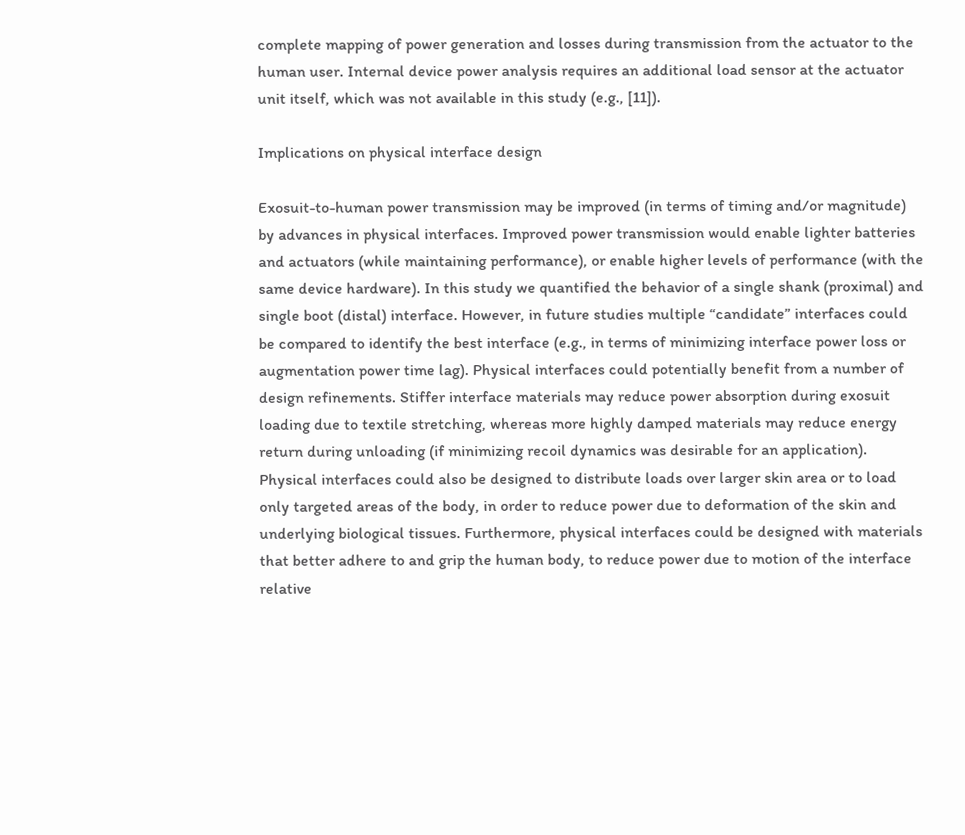complete mapping of power generation and losses during transmission from the actuator to the human user. Internal device power analysis requires an additional load sensor at the actuator unit itself, which was not available in this study (e.g., [11]).

Implications on physical interface design

Exosuit-to-human power transmission may be improved (in terms of timing and/or magnitude) by advances in physical interfaces. Improved power transmission would enable lighter batteries and actuators (while maintaining performance), or enable higher levels of performance (with the same device hardware). In this study we quantified the behavior of a single shank (proximal) and single boot (distal) interface. However, in future studies multiple “candidate” interfaces could be compared to identify the best interface (e.g., in terms of minimizing interface power loss or augmentation power time lag). Physical interfaces could potentially benefit from a number of design refinements. Stiffer interface materials may reduce power absorption during exosuit loading due to textile stretching, whereas more highly damped materials may reduce energy return during unloading (if minimizing recoil dynamics was desirable for an application). Physical interfaces could also be designed to distribute loads over larger skin area or to load only targeted areas of the body, in order to reduce power due to deformation of the skin and underlying biological tissues. Furthermore, physical interfaces could be designed with materials that better adhere to and grip the human body, to reduce power due to motion of the interface relative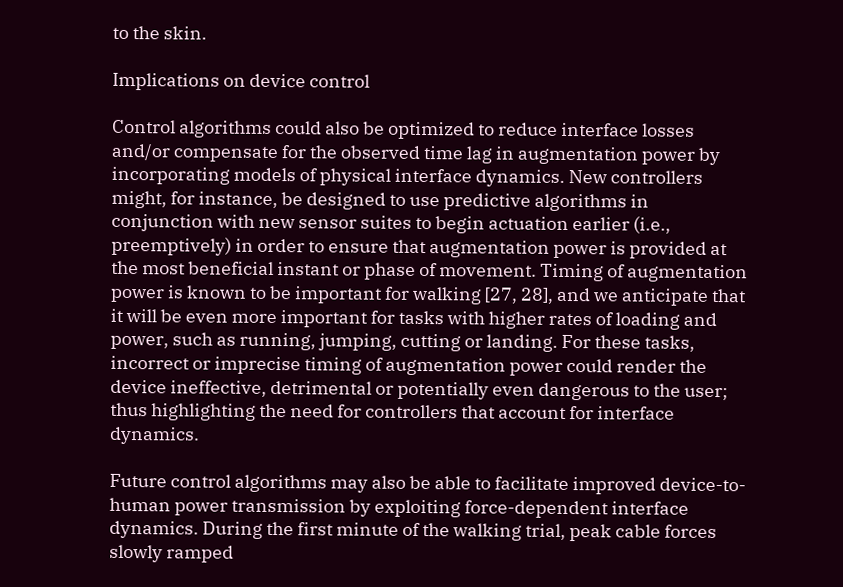to the skin.

Implications on device control

Control algorithms could also be optimized to reduce interface losses and/or compensate for the observed time lag in augmentation power by incorporating models of physical interface dynamics. New controllers might, for instance, be designed to use predictive algorithms in conjunction with new sensor suites to begin actuation earlier (i.e., preemptively) in order to ensure that augmentation power is provided at the most beneficial instant or phase of movement. Timing of augmentation power is known to be important for walking [27, 28], and we anticipate that it will be even more important for tasks with higher rates of loading and power, such as running, jumping, cutting or landing. For these tasks, incorrect or imprecise timing of augmentation power could render the device ineffective, detrimental or potentially even dangerous to the user; thus highlighting the need for controllers that account for interface dynamics.

Future control algorithms may also be able to facilitate improved device-to-human power transmission by exploiting force-dependent interface dynamics. During the first minute of the walking trial, peak cable forces slowly ramped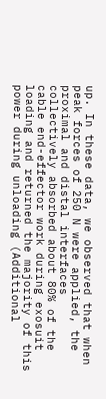up. In these data, we observed that when peak forces of 250 N were applied, the proximal and distal interfaces collectively absorbed about 80% of the cable end-effector work during exosuit loading and returned the majority of this power during unloading (Additional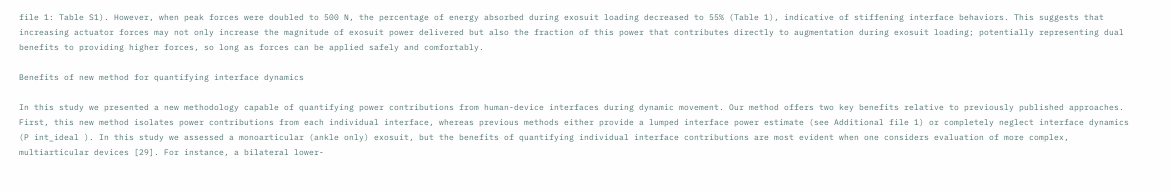file 1: Table S1). However, when peak forces were doubled to 500 N, the percentage of energy absorbed during exosuit loading decreased to 55% (Table 1), indicative of stiffening interface behaviors. This suggests that increasing actuator forces may not only increase the magnitude of exosuit power delivered but also the fraction of this power that contributes directly to augmentation during exosuit loading; potentially representing dual benefits to providing higher forces, so long as forces can be applied safely and comfortably.

Benefits of new method for quantifying interface dynamics

In this study we presented a new methodology capable of quantifying power contributions from human-device interfaces during dynamic movement. Our method offers two key benefits relative to previously published approaches. First, this new method isolates power contributions from each individual interface, whereas previous methods either provide a lumped interface power estimate (see Additional file 1) or completely neglect interface dynamics (P int_ideal ). In this study we assessed a monoarticular (ankle only) exosuit, but the benefits of quantifying individual interface contributions are most evident when one considers evaluation of more complex, multiarticular devices [29]. For instance, a bilateral lower-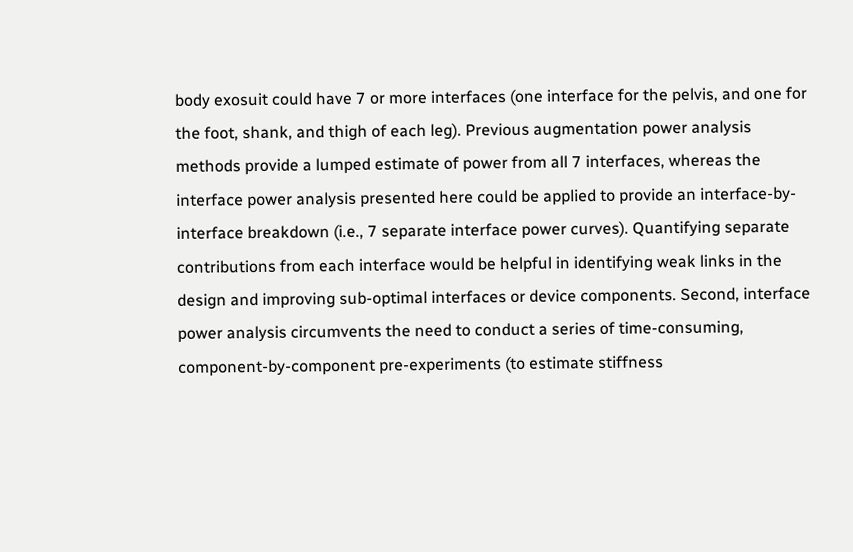body exosuit could have 7 or more interfaces (one interface for the pelvis, and one for the foot, shank, and thigh of each leg). Previous augmentation power analysis methods provide a lumped estimate of power from all 7 interfaces, whereas the interface power analysis presented here could be applied to provide an interface-by-interface breakdown (i.e., 7 separate interface power curves). Quantifying separate contributions from each interface would be helpful in identifying weak links in the design and improving sub-optimal interfaces or device components. Second, interface power analysis circumvents the need to conduct a series of time-consuming, component-by-component pre-experiments (to estimate stiffness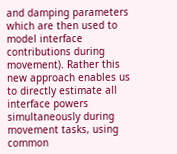and damping parameters which are then used to model interface contributions during movement). Rather this new approach enables us to directly estimate all interface powers simultaneously during movement tasks, using common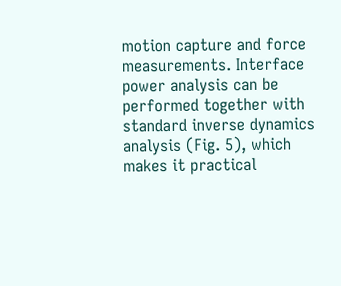motion capture and force measurements. Interface power analysis can be performed together with standard inverse dynamics analysis (Fig. 5), which makes it practical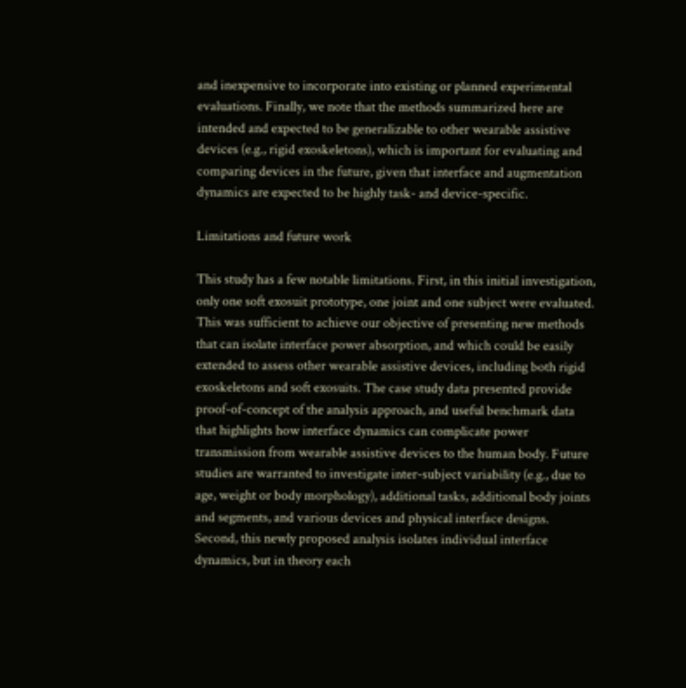and inexpensive to incorporate into existing or planned experimental evaluations. Finally, we note that the methods summarized here are intended and expected to be generalizable to other wearable assistive devices (e.g., rigid exoskeletons), which is important for evaluating and comparing devices in the future, given that interface and augmentation dynamics are expected to be highly task- and device-specific.

Limitations and future work

This study has a few notable limitations. First, in this initial investigation, only one soft exosuit prototype, one joint and one subject were evaluated. This was sufficient to achieve our objective of presenting new methods that can isolate interface power absorption, and which could be easily extended to assess other wearable assistive devices, including both rigid exoskeletons and soft exosuits. The case study data presented provide proof-of-concept of the analysis approach, and useful benchmark data that highlights how interface dynamics can complicate power transmission from wearable assistive devices to the human body. Future studies are warranted to investigate inter-subject variability (e.g., due to age, weight or body morphology), additional tasks, additional body joints and segments, and various devices and physical interface designs. Second, this newly proposed analysis isolates individual interface dynamics, but in theory each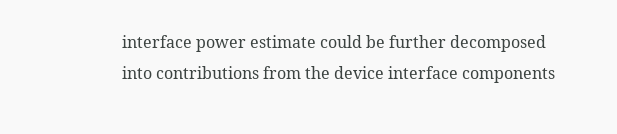interface power estimate could be further decomposed into contributions from the device interface components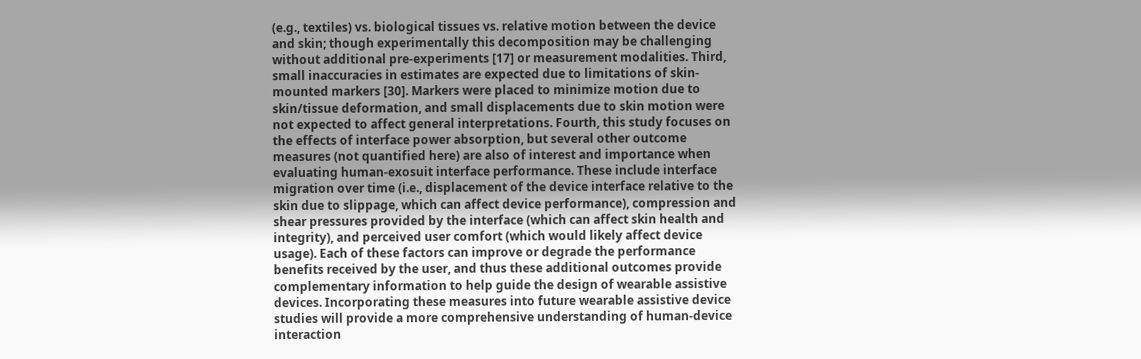(e.g., textiles) vs. biological tissues vs. relative motion between the device and skin; though experimentally this decomposition may be challenging without additional pre-experiments [17] or measurement modalities. Third, small inaccuracies in estimates are expected due to limitations of skin-mounted markers [30]. Markers were placed to minimize motion due to skin/tissue deformation, and small displacements due to skin motion were not expected to affect general interpretations. Fourth, this study focuses on the effects of interface power absorption, but several other outcome measures (not quantified here) are also of interest and importance when evaluating human-exosuit interface performance. These include interface migration over time (i.e., displacement of the device interface relative to the skin due to slippage, which can affect device performance), compression and shear pressures provided by the interface (which can affect skin health and integrity), and perceived user comfort (which would likely affect device usage). Each of these factors can improve or degrade the performance benefits received by the user, and thus these additional outcomes provide complementary information to help guide the design of wearable assistive devices. Incorporating these measures into future wearable assistive device studies will provide a more comprehensive understanding of human-device interaction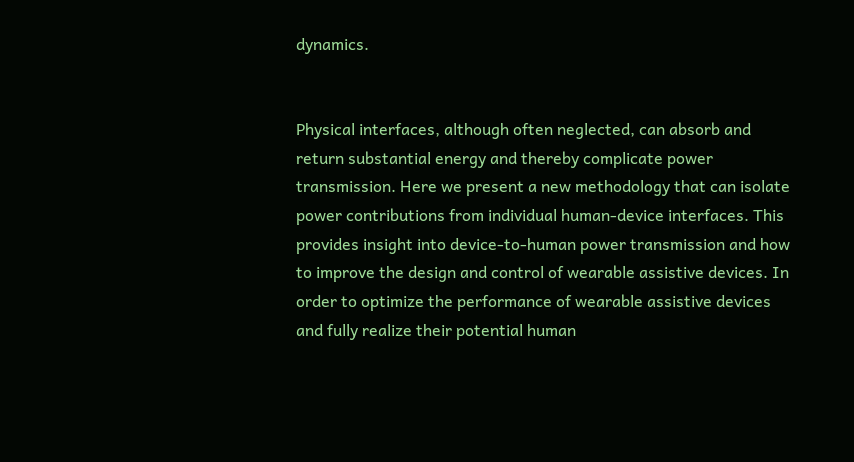dynamics.


Physical interfaces, although often neglected, can absorb and return substantial energy and thereby complicate power transmission. Here we present a new methodology that can isolate power contributions from individual human-device interfaces. This provides insight into device-to-human power transmission and how to improve the design and control of wearable assistive devices. In order to optimize the performance of wearable assistive devices and fully realize their potential human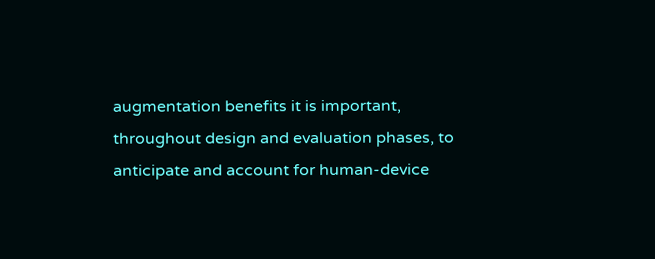augmentation benefits it is important, throughout design and evaluation phases, to anticipate and account for human-device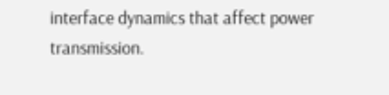interface dynamics that affect power transmission.